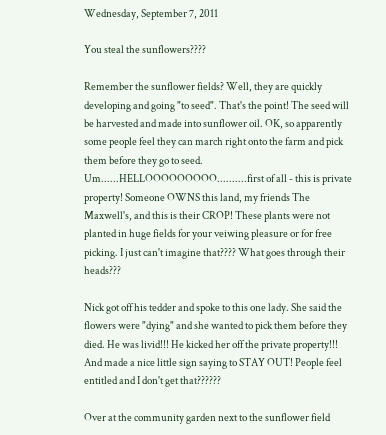Wednesday, September 7, 2011

You steal the sunflowers????

Remember the sunflower fields? Well, they are quickly developing and going "to seed". That's the point! The seed will be harvested and made into sunflower oil. OK, so apparently some people feel they can march right onto the farm and pick them before they go to seed. Um......HELLOOOOOOOOO..........first of all - this is private property! Someone OWNS this land, my friends The Maxwell's, and this is their CROP! These plants were not planted in huge fields for your veiwing pleasure or for free picking. I just can't imagine that???? What goes through their heads???

Nick got off his tedder and spoke to this one lady. She said the flowers were "dying" and she wanted to pick them before they died. He was livid!!! He kicked her off the private property!!! And made a nice little sign saying to STAY OUT! People feel entitled and I don't get that??????

Over at the community garden next to the sunflower field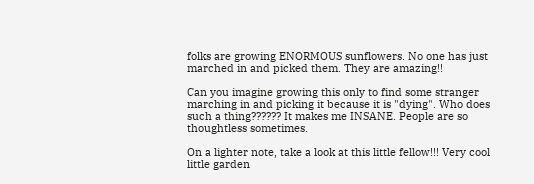folks are growing ENORMOUS sunflowers. No one has just marched in and picked them. They are amazing!!

Can you imagine growing this only to find some stranger marching in and picking it because it is "dying". Who does such a thing?????? It makes me INSANE. People are so thoughtless sometimes.

On a lighter note, take a look at this little fellow!!! Very cool little garden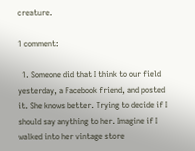creature.

1 comment:

  1. Someone did that I think to our field yesterday, a Facebook friend, and posted it. She knows better. Trying to decide if I should say anything to her. Imagine if I walked into her vintage store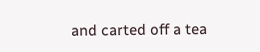and carted off a tea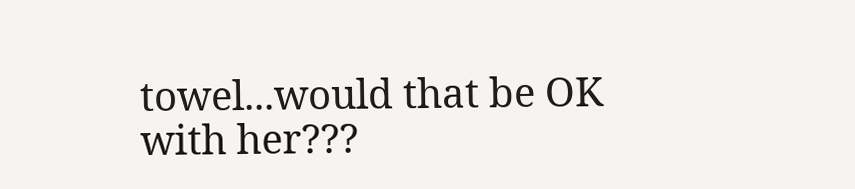towel...would that be OK with her???